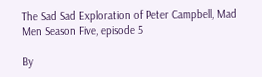The Sad Sad Exploration of Peter Campbell, Mad Men Season Five, episode 5

By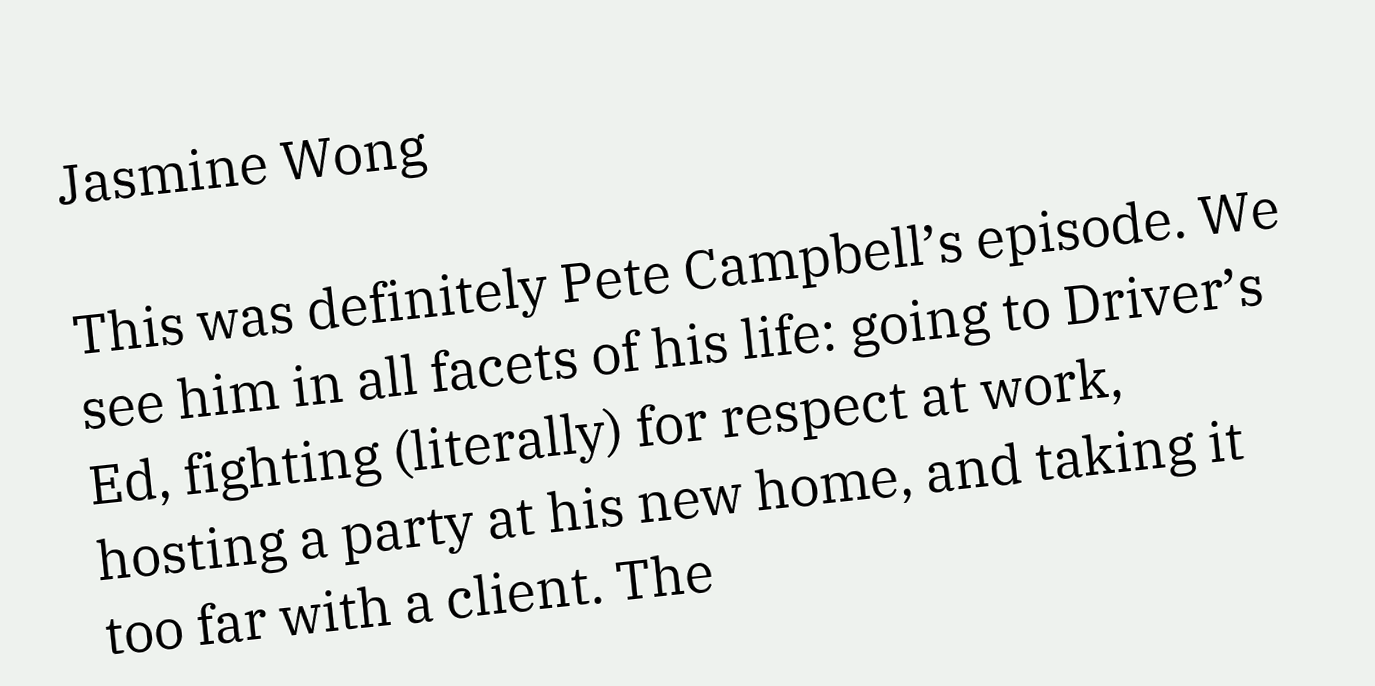Jasmine Wong

This was definitely Pete Campbell’s episode. We see him in all facets of his life: going to Driver’s Ed, fighting (literally) for respect at work, hosting a party at his new home, and taking it too far with a client. The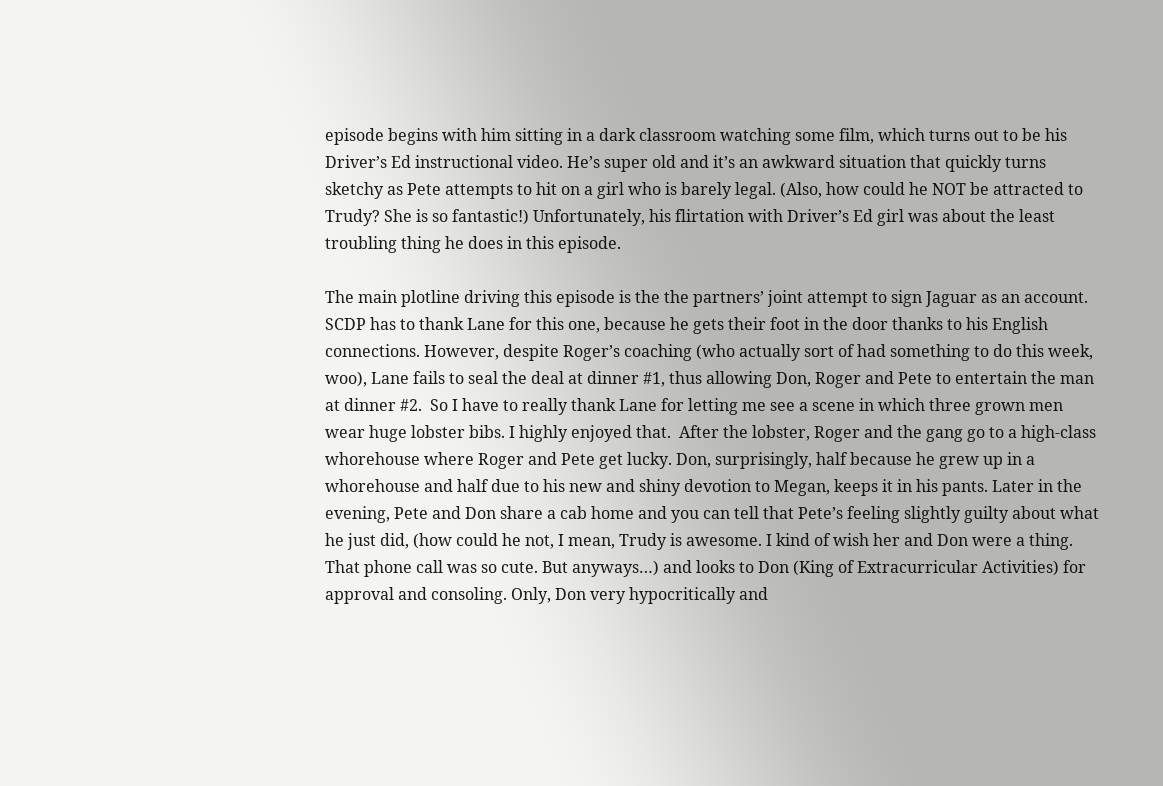episode begins with him sitting in a dark classroom watching some film, which turns out to be his Driver’s Ed instructional video. He’s super old and it’s an awkward situation that quickly turns sketchy as Pete attempts to hit on a girl who is barely legal. (Also, how could he NOT be attracted to Trudy? She is so fantastic!) Unfortunately, his flirtation with Driver’s Ed girl was about the least troubling thing he does in this episode.

The main plotline driving this episode is the the partners’ joint attempt to sign Jaguar as an account. SCDP has to thank Lane for this one, because he gets their foot in the door thanks to his English connections. However, despite Roger’s coaching (who actually sort of had something to do this week, woo), Lane fails to seal the deal at dinner #1, thus allowing Don, Roger and Pete to entertain the man at dinner #2.  So I have to really thank Lane for letting me see a scene in which three grown men wear huge lobster bibs. I highly enjoyed that.  After the lobster, Roger and the gang go to a high-class whorehouse where Roger and Pete get lucky. Don, surprisingly, half because he grew up in a whorehouse and half due to his new and shiny devotion to Megan, keeps it in his pants. Later in the evening, Pete and Don share a cab home and you can tell that Pete’s feeling slightly guilty about what he just did, (how could he not, I mean, Trudy is awesome. I kind of wish her and Don were a thing. That phone call was so cute. But anyways…) and looks to Don (King of Extracurricular Activities) for approval and consoling. Only, Don very hypocritically and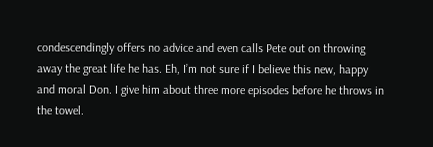condescendingly offers no advice and even calls Pete out on throwing away the great life he has. Eh, I’m not sure if I believe this new, happy and moral Don. I give him about three more episodes before he throws in the towel.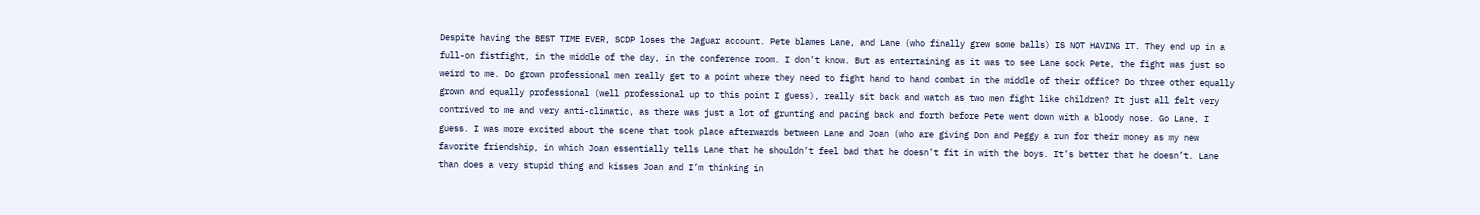Despite having the BEST TIME EVER, SCDP loses the Jaguar account. Pete blames Lane, and Lane (who finally grew some balls) IS NOT HAVING IT. They end up in a full-on fistfight, in the middle of the day, in the conference room. I don’t know. But as entertaining as it was to see Lane sock Pete, the fight was just so weird to me. Do grown professional men really get to a point where they need to fight hand to hand combat in the middle of their office? Do three other equally grown and equally professional (well professional up to this point I guess), really sit back and watch as two men fight like children? It just all felt very contrived to me and very anti-climatic, as there was just a lot of grunting and pacing back and forth before Pete went down with a bloody nose. Go Lane, I guess. I was more excited about the scene that took place afterwards between Lane and Joan (who are giving Don and Peggy a run for their money as my new favorite friendship, in which Joan essentially tells Lane that he shouldn’t feel bad that he doesn’t fit in with the boys. It’s better that he doesn’t. Lane than does a very stupid thing and kisses Joan and I’m thinking in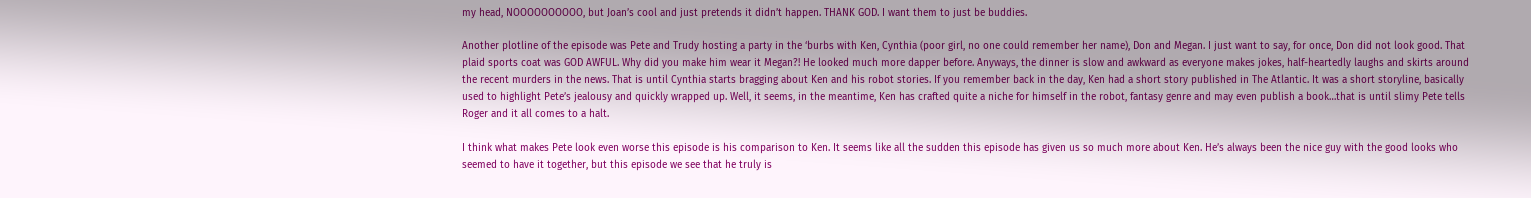my head, NOOOOOOOOOO, but Joan’s cool and just pretends it didn’t happen. THANK GOD. I want them to just be buddies.

Another plotline of the episode was Pete and Trudy hosting a party in the ‘burbs with Ken, Cynthia (poor girl, no one could remember her name), Don and Megan. I just want to say, for once, Don did not look good. That plaid sports coat was GOD AWFUL. Why did you make him wear it Megan?! He looked much more dapper before. Anyways, the dinner is slow and awkward as everyone makes jokes, half-heartedly laughs and skirts around the recent murders in the news. That is until Cynthia starts bragging about Ken and his robot stories. If you remember back in the day, Ken had a short story published in The Atlantic. It was a short storyline, basically used to highlight Pete’s jealousy and quickly wrapped up. Well, it seems, in the meantime, Ken has crafted quite a niche for himself in the robot, fantasy genre and may even publish a book…that is until slimy Pete tells Roger and it all comes to a halt.

I think what makes Pete look even worse this episode is his comparison to Ken. It seems like all the sudden this episode has given us so much more about Ken. He’s always been the nice guy with the good looks who seemed to have it together, but this episode we see that he truly is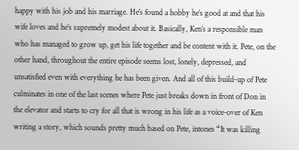happy with his job and his marriage. He’s found a hobby he’s good at and that his wife loves and he’s supremely modest about it. Basically, Ken’s a responsible man who has managed to grow up, get his life together and be content with it. Pete, on the other hand, throughout the entire episode seems lost, lonely, depressed, and unsatisfied even with everything he has been given. And all of this build-up of Pete culminates in one of the last scenes where Pete just breaks down in front of Don in the elevator and starts to cry for all that is wrong in his life as a voice-over of Ken writing a story, which sounds pretty much based on Pete, intones “It was killing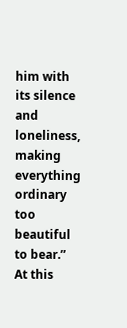him with its silence and loneliness, making everything ordinary too beautiful to bear.”  At this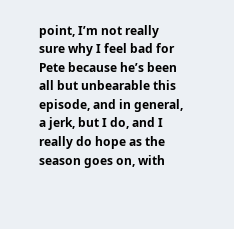point, I’m not really sure why I feel bad for Pete because he’s been all but unbearable this episode, and in general, a jerk, but I do, and I really do hope as the season goes on, with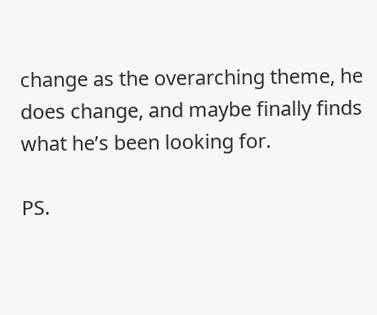change as the overarching theme, he does change, and maybe finally finds what he’s been looking for.

PS.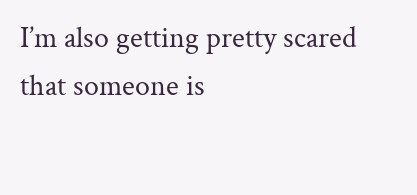I’m also getting pretty scared that someone is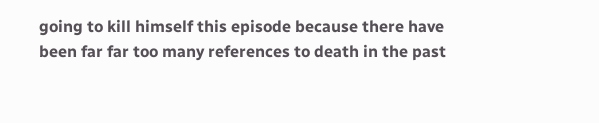going to kill himself this episode because there have been far far too many references to death in the past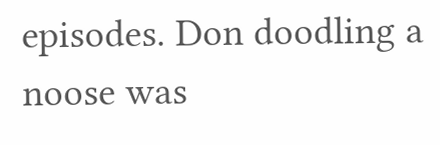episodes. Don doodling a noose was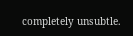completely unsubtle.